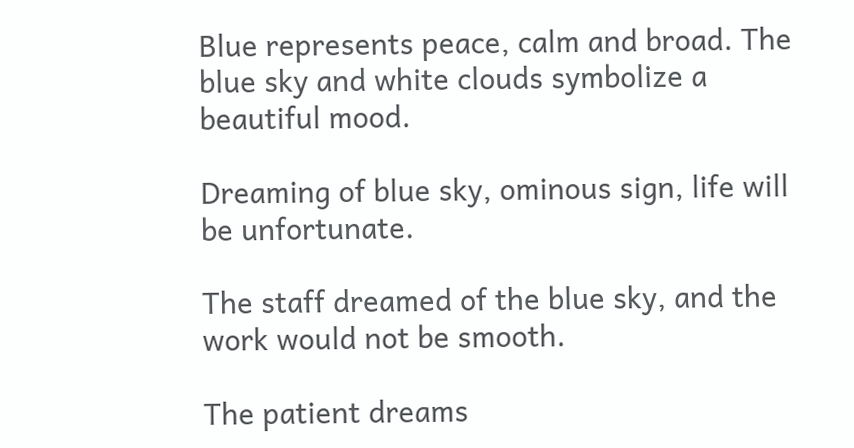Blue represents peace, calm and broad. The blue sky and white clouds symbolize a beautiful mood.

Dreaming of blue sky, ominous sign, life will be unfortunate.

The staff dreamed of the blue sky, and the work would not be smooth.

The patient dreams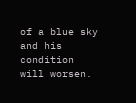of a blue sky and his condition will worsen.